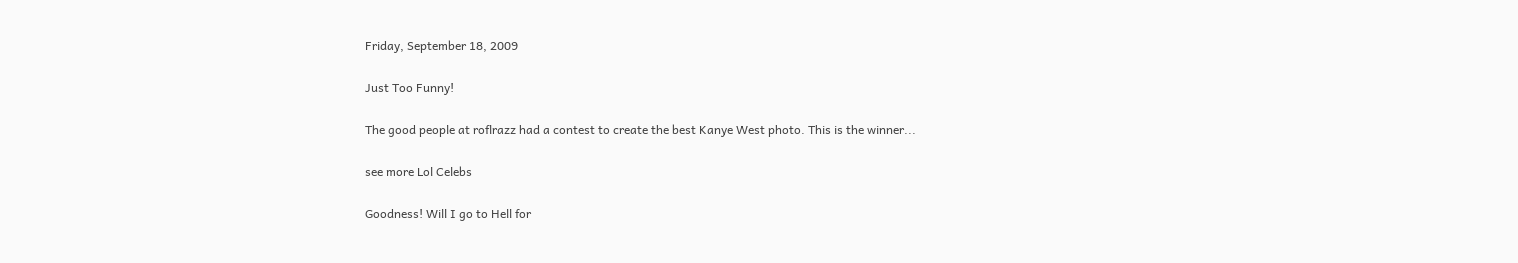Friday, September 18, 2009

Just Too Funny!

The good people at roflrazz had a contest to create the best Kanye West photo. This is the winner...

see more Lol Celebs

Goodness! Will I go to Hell for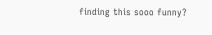finding this sooo funny?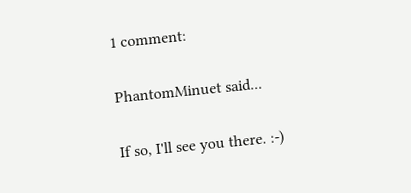1 comment:

PhantomMinuet said...

If so, I'll see you there. :-)